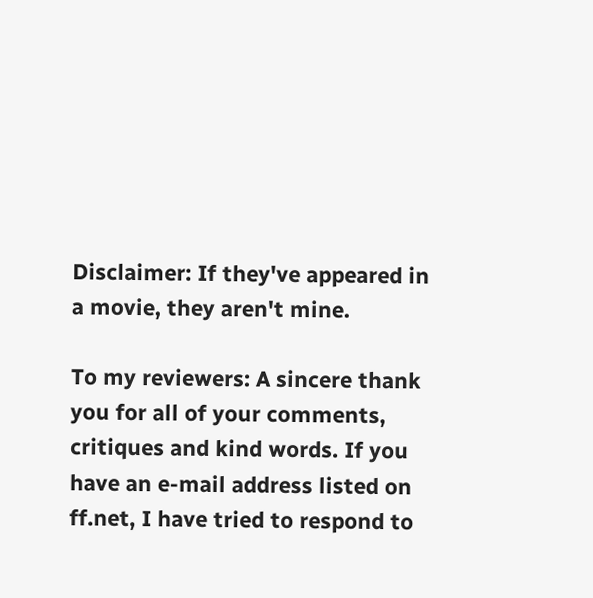Disclaimer: If they've appeared in a movie, they aren't mine.

To my reviewers: A sincere thank you for all of your comments, critiques and kind words. If you have an e-mail address listed on ff.net, I have tried to respond to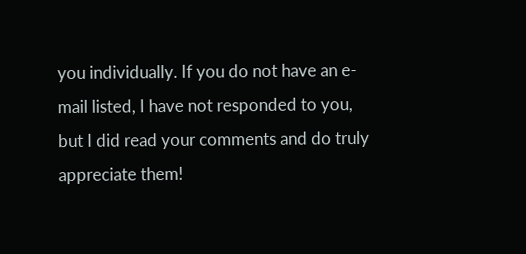you individually. If you do not have an e-mail listed, I have not responded to you, but I did read your comments and do truly appreciate them!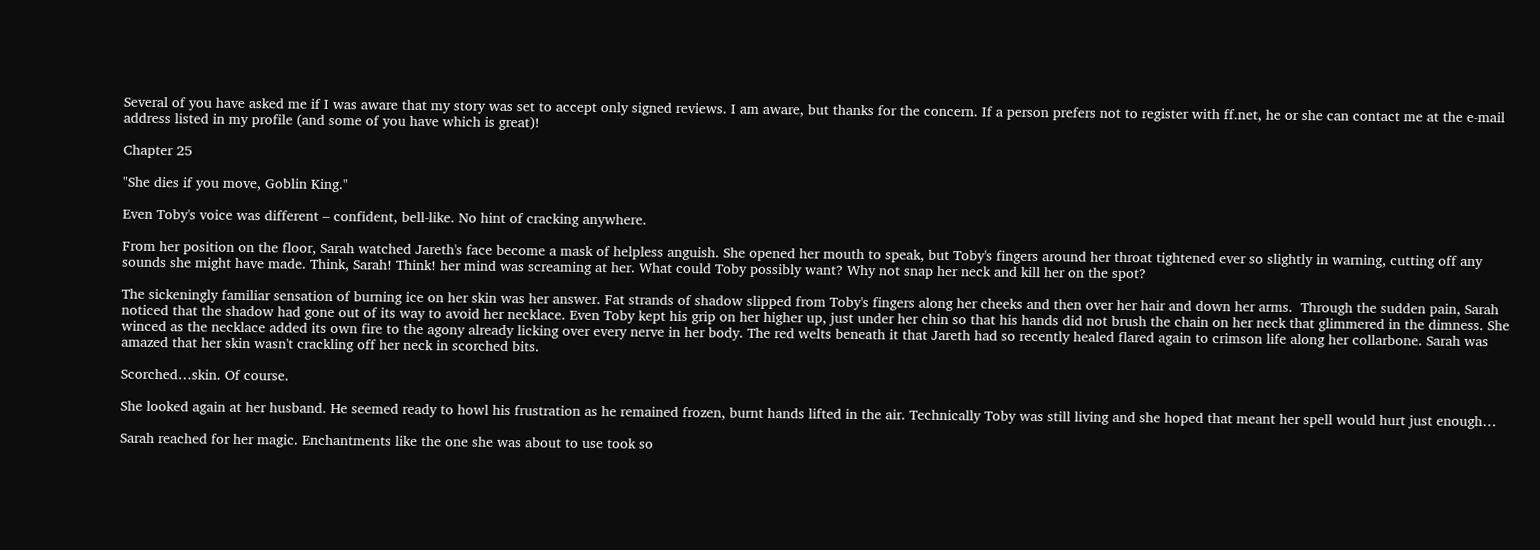Several of you have asked me if I was aware that my story was set to accept only signed reviews. I am aware, but thanks for the concern. If a person prefers not to register with ff.net, he or she can contact me at the e-mail address listed in my profile (and some of you have which is great)!

Chapter 25

"She dies if you move, Goblin King."

Even Toby's voice was different – confident, bell-like. No hint of cracking anywhere.

From her position on the floor, Sarah watched Jareth's face become a mask of helpless anguish. She opened her mouth to speak, but Toby's fingers around her throat tightened ever so slightly in warning, cutting off any sounds she might have made. Think, Sarah! Think! her mind was screaming at her. What could Toby possibly want? Why not snap her neck and kill her on the spot?

The sickeningly familiar sensation of burning ice on her skin was her answer. Fat strands of shadow slipped from Toby's fingers along her cheeks and then over her hair and down her arms.  Through the sudden pain, Sarah noticed that the shadow had gone out of its way to avoid her necklace. Even Toby kept his grip on her higher up, just under her chin so that his hands did not brush the chain on her neck that glimmered in the dimness. She winced as the necklace added its own fire to the agony already licking over every nerve in her body. The red welts beneath it that Jareth had so recently healed flared again to crimson life along her collarbone. Sarah was amazed that her skin wasn't crackling off her neck in scorched bits.

Scorched…skin. Of course.

She looked again at her husband. He seemed ready to howl his frustration as he remained frozen, burnt hands lifted in the air. Technically Toby was still living and she hoped that meant her spell would hurt just enough…

Sarah reached for her magic. Enchantments like the one she was about to use took so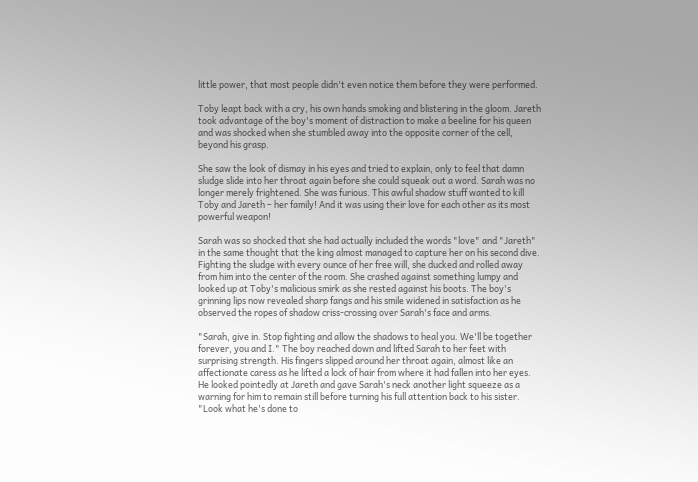little power, that most people didn't even notice them before they were performed.

Toby leapt back with a cry, his own hands smoking and blistering in the gloom. Jareth took advantage of the boy's moment of distraction to make a beeline for his queen and was shocked when she stumbled away into the opposite corner of the cell, beyond his grasp.

She saw the look of dismay in his eyes and tried to explain, only to feel that damn sludge slide into her throat again before she could squeak out a word. Sarah was no longer merely frightened. She was furious. This awful shadow stuff wanted to kill Toby and Jareth – her family! And it was using their love for each other as its most powerful weapon!

Sarah was so shocked that she had actually included the words "love" and "Jareth" in the same thought that the king almost managed to capture her on his second dive. Fighting the sludge with every ounce of her free will, she ducked and rolled away from him into the center of the room. She crashed against something lumpy and looked up at Toby's malicious smirk as she rested against his boots. The boy's grinning lips now revealed sharp fangs and his smile widened in satisfaction as he observed the ropes of shadow criss-crossing over Sarah's face and arms.

"Sarah, give in. Stop fighting and allow the shadows to heal you. We'll be together forever, you and I." The boy reached down and lifted Sarah to her feet with surprising strength. His fingers slipped around her throat again, almost like an affectionate caress as he lifted a lock of hair from where it had fallen into her eyes. He looked pointedly at Jareth and gave Sarah's neck another light squeeze as a warning for him to remain still before turning his full attention back to his sister.  "Look what he's done to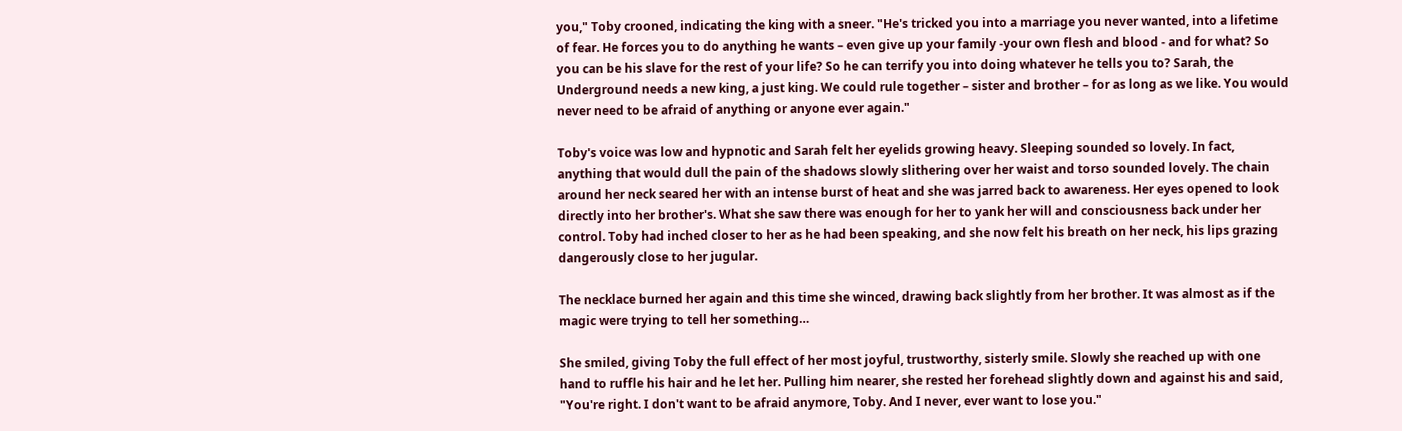you," Toby crooned, indicating the king with a sneer. "He's tricked you into a marriage you never wanted, into a lifetime of fear. He forces you to do anything he wants – even give up your family -your own flesh and blood - and for what? So you can be his slave for the rest of your life? So he can terrify you into doing whatever he tells you to? Sarah, the Underground needs a new king, a just king. We could rule together – sister and brother – for as long as we like. You would never need to be afraid of anything or anyone ever again."

Toby's voice was low and hypnotic and Sarah felt her eyelids growing heavy. Sleeping sounded so lovely. In fact, anything that would dull the pain of the shadows slowly slithering over her waist and torso sounded lovely. The chain around her neck seared her with an intense burst of heat and she was jarred back to awareness. Her eyes opened to look directly into her brother's. What she saw there was enough for her to yank her will and consciousness back under her control. Toby had inched closer to her as he had been speaking, and she now felt his breath on her neck, his lips grazing dangerously close to her jugular.

The necklace burned her again and this time she winced, drawing back slightly from her brother. It was almost as if the magic were trying to tell her something…

She smiled, giving Toby the full effect of her most joyful, trustworthy, sisterly smile. Slowly she reached up with one hand to ruffle his hair and he let her. Pulling him nearer, she rested her forehead slightly down and against his and said, "You're right. I don't want to be afraid anymore, Toby. And I never, ever want to lose you."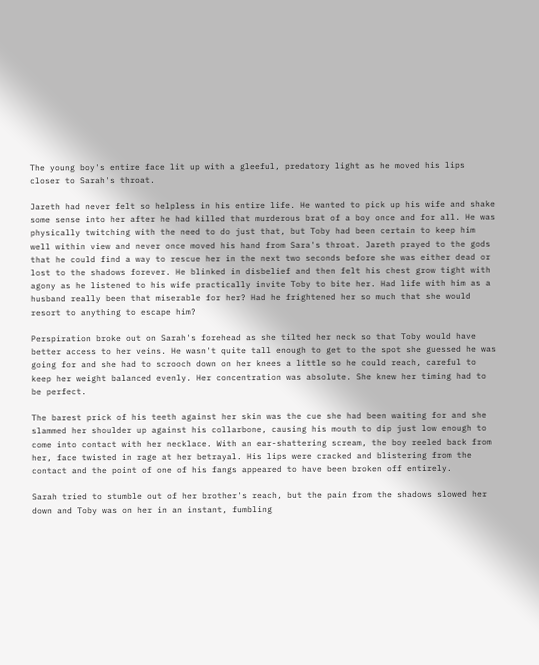The young boy's entire face lit up with a gleeful, predatory light as he moved his lips closer to Sarah's throat.

Jareth had never felt so helpless in his entire life. He wanted to pick up his wife and shake some sense into her after he had killed that murderous brat of a boy once and for all. He was physically twitching with the need to do just that, but Toby had been certain to keep him well within view and never once moved his hand from Sara's throat. Jareth prayed to the gods that he could find a way to rescue her in the next two seconds before she was either dead or lost to the shadows forever. He blinked in disbelief and then felt his chest grow tight with agony as he listened to his wife practically invite Toby to bite her. Had life with him as a husband really been that miserable for her? Had he frightened her so much that she would resort to anything to escape him?

Perspiration broke out on Sarah's forehead as she tilted her neck so that Toby would have better access to her veins. He wasn't quite tall enough to get to the spot she guessed he was going for and she had to scrooch down on her knees a little so he could reach, careful to keep her weight balanced evenly. Her concentration was absolute. She knew her timing had to be perfect.

The barest prick of his teeth against her skin was the cue she had been waiting for and she slammed her shoulder up against his collarbone, causing his mouth to dip just low enough to come into contact with her necklace. With an ear-shattering scream, the boy reeled back from her, face twisted in rage at her betrayal. His lips were cracked and blistering from the contact and the point of one of his fangs appeared to have been broken off entirely.

Sarah tried to stumble out of her brother's reach, but the pain from the shadows slowed her down and Toby was on her in an instant, fumbling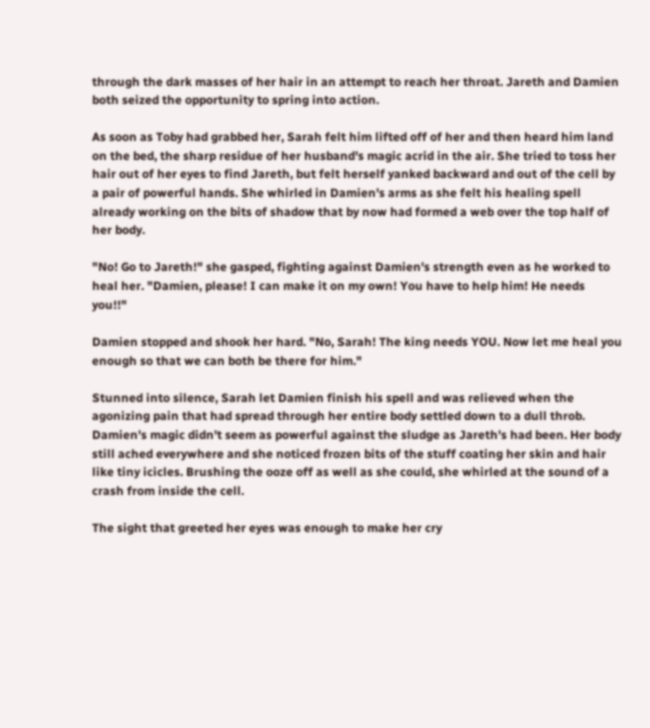through the dark masses of her hair in an attempt to reach her throat. Jareth and Damien both seized the opportunity to spring into action.

As soon as Toby had grabbed her, Sarah felt him lifted off of her and then heard him land on the bed, the sharp residue of her husband's magic acrid in the air. She tried to toss her hair out of her eyes to find Jareth, but felt herself yanked backward and out of the cell by a pair of powerful hands. She whirled in Damien's arms as she felt his healing spell already working on the bits of shadow that by now had formed a web over the top half of her body.

"No! Go to Jareth!" she gasped, fighting against Damien's strength even as he worked to heal her. "Damien, please! I can make it on my own! You have to help him! He needs you!!"

Damien stopped and shook her hard. "No, Sarah! The king needs YOU. Now let me heal you enough so that we can both be there for him."

Stunned into silence, Sarah let Damien finish his spell and was relieved when the agonizing pain that had spread through her entire body settled down to a dull throb. Damien's magic didn't seem as powerful against the sludge as Jareth's had been. Her body still ached everywhere and she noticed frozen bits of the stuff coating her skin and hair like tiny icicles. Brushing the ooze off as well as she could, she whirled at the sound of a crash from inside the cell.

The sight that greeted her eyes was enough to make her cry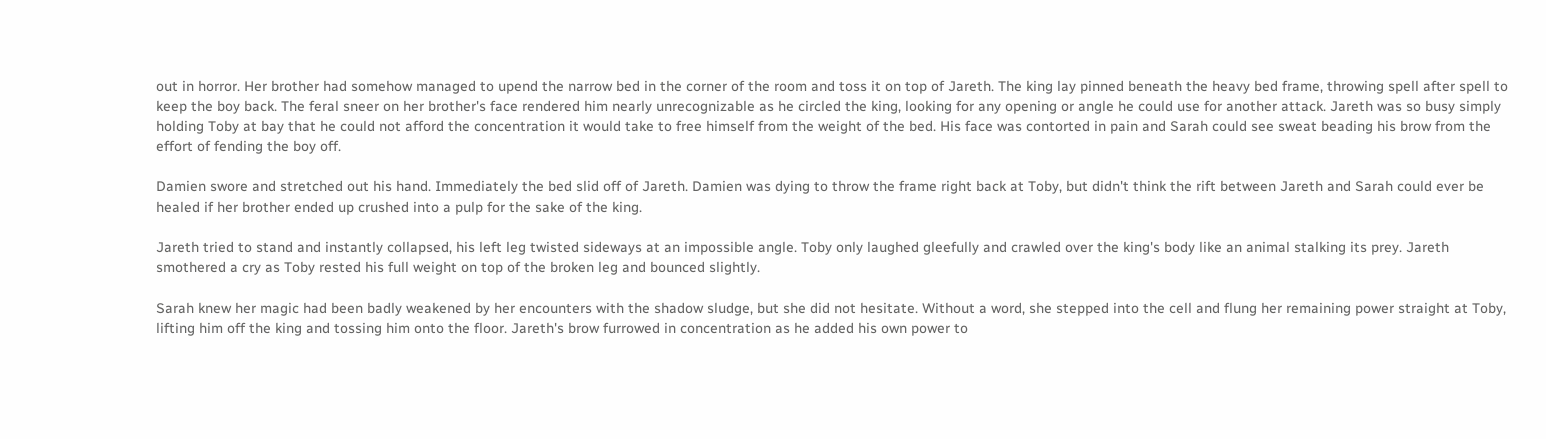out in horror. Her brother had somehow managed to upend the narrow bed in the corner of the room and toss it on top of Jareth. The king lay pinned beneath the heavy bed frame, throwing spell after spell to keep the boy back. The feral sneer on her brother's face rendered him nearly unrecognizable as he circled the king, looking for any opening or angle he could use for another attack. Jareth was so busy simply holding Toby at bay that he could not afford the concentration it would take to free himself from the weight of the bed. His face was contorted in pain and Sarah could see sweat beading his brow from the effort of fending the boy off.

Damien swore and stretched out his hand. Immediately the bed slid off of Jareth. Damien was dying to throw the frame right back at Toby, but didn't think the rift between Jareth and Sarah could ever be healed if her brother ended up crushed into a pulp for the sake of the king.

Jareth tried to stand and instantly collapsed, his left leg twisted sideways at an impossible angle. Toby only laughed gleefully and crawled over the king's body like an animal stalking its prey. Jareth smothered a cry as Toby rested his full weight on top of the broken leg and bounced slightly.

Sarah knew her magic had been badly weakened by her encounters with the shadow sludge, but she did not hesitate. Without a word, she stepped into the cell and flung her remaining power straight at Toby, lifting him off the king and tossing him onto the floor. Jareth's brow furrowed in concentration as he added his own power to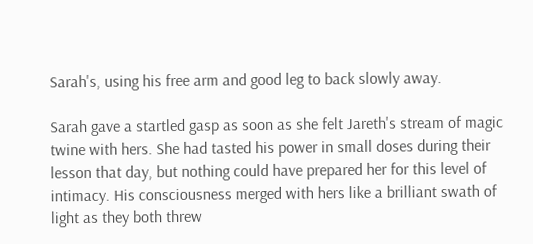Sarah's, using his free arm and good leg to back slowly away.

Sarah gave a startled gasp as soon as she felt Jareth's stream of magic twine with hers. She had tasted his power in small doses during their lesson that day, but nothing could have prepared her for this level of intimacy. His consciousness merged with hers like a brilliant swath of light as they both threw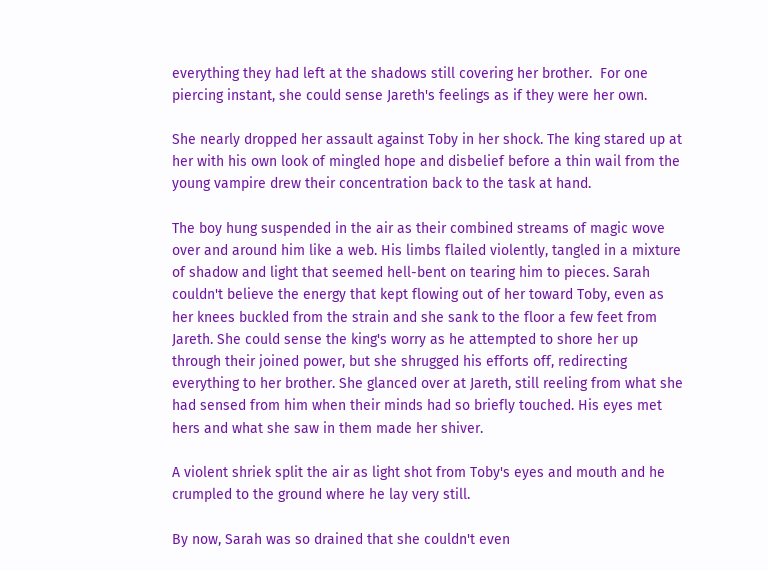everything they had left at the shadows still covering her brother.  For one piercing instant, she could sense Jareth's feelings as if they were her own.

She nearly dropped her assault against Toby in her shock. The king stared up at her with his own look of mingled hope and disbelief before a thin wail from the young vampire drew their concentration back to the task at hand.

The boy hung suspended in the air as their combined streams of magic wove over and around him like a web. His limbs flailed violently, tangled in a mixture of shadow and light that seemed hell-bent on tearing him to pieces. Sarah couldn't believe the energy that kept flowing out of her toward Toby, even as her knees buckled from the strain and she sank to the floor a few feet from Jareth. She could sense the king's worry as he attempted to shore her up through their joined power, but she shrugged his efforts off, redirecting everything to her brother. She glanced over at Jareth, still reeling from what she had sensed from him when their minds had so briefly touched. His eyes met hers and what she saw in them made her shiver.

A violent shriek split the air as light shot from Toby's eyes and mouth and he crumpled to the ground where he lay very still.

By now, Sarah was so drained that she couldn't even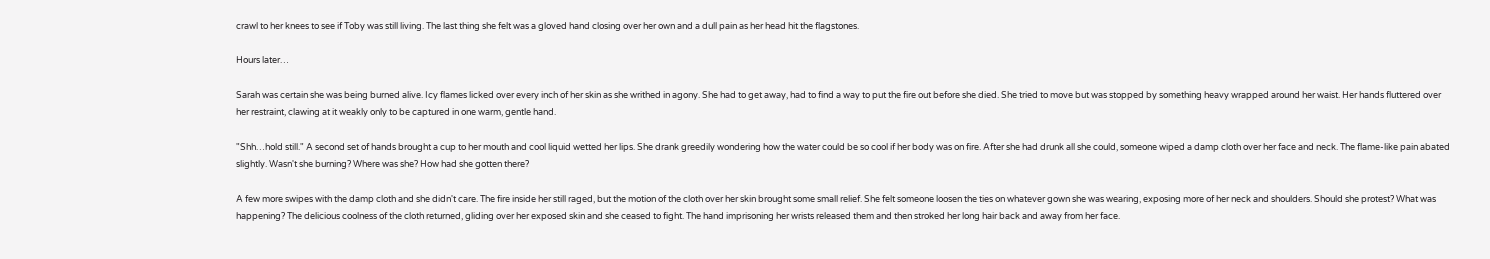crawl to her knees to see if Toby was still living. The last thing she felt was a gloved hand closing over her own and a dull pain as her head hit the flagstones.

Hours later…

Sarah was certain she was being burned alive. Icy flames licked over every inch of her skin as she writhed in agony. She had to get away, had to find a way to put the fire out before she died. She tried to move but was stopped by something heavy wrapped around her waist. Her hands fluttered over her restraint, clawing at it weakly only to be captured in one warm, gentle hand.

"Shh…hold still." A second set of hands brought a cup to her mouth and cool liquid wetted her lips. She drank greedily wondering how the water could be so cool if her body was on fire. After she had drunk all she could, someone wiped a damp cloth over her face and neck. The flame-like pain abated slightly. Wasn't she burning? Where was she? How had she gotten there?

A few more swipes with the damp cloth and she didn't care. The fire inside her still raged, but the motion of the cloth over her skin brought some small relief. She felt someone loosen the ties on whatever gown she was wearing, exposing more of her neck and shoulders. Should she protest? What was happening? The delicious coolness of the cloth returned, gliding over her exposed skin and she ceased to fight. The hand imprisoning her wrists released them and then stroked her long hair back and away from her face.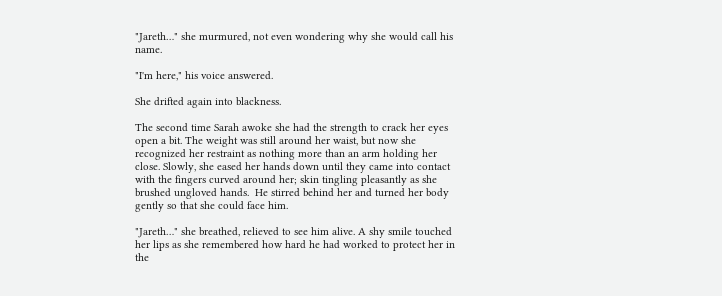"Jareth…" she murmured, not even wondering why she would call his name.

"I'm here," his voice answered.

She drifted again into blackness.

The second time Sarah awoke she had the strength to crack her eyes open a bit. The weight was still around her waist, but now she recognized her restraint as nothing more than an arm holding her close. Slowly, she eased her hands down until they came into contact with the fingers curved around her; skin tingling pleasantly as she brushed ungloved hands.  He stirred behind her and turned her body gently so that she could face him.

"Jareth…" she breathed, relieved to see him alive. A shy smile touched her lips as she remembered how hard he had worked to protect her in the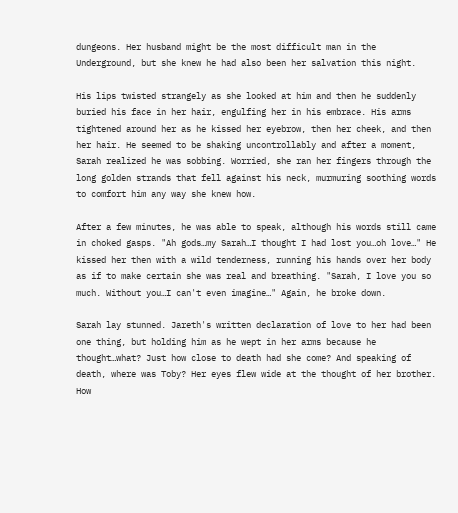dungeons. Her husband might be the most difficult man in the Underground, but she knew he had also been her salvation this night.

His lips twisted strangely as she looked at him and then he suddenly buried his face in her hair, engulfing her in his embrace. His arms tightened around her as he kissed her eyebrow, then her cheek, and then her hair. He seemed to be shaking uncontrollably and after a moment, Sarah realized he was sobbing. Worried, she ran her fingers through the long golden strands that fell against his neck, murmuring soothing words to comfort him any way she knew how.

After a few minutes, he was able to speak, although his words still came in choked gasps. "Ah gods…my Sarah…I thought I had lost you…oh love…" He kissed her then with a wild tenderness, running his hands over her body as if to make certain she was real and breathing. "Sarah, I love you so much. Without you…I can't even imagine…" Again, he broke down.

Sarah lay stunned. Jareth's written declaration of love to her had been one thing, but holding him as he wept in her arms because he thought…what? Just how close to death had she come? And speaking of death, where was Toby? Her eyes flew wide at the thought of her brother. How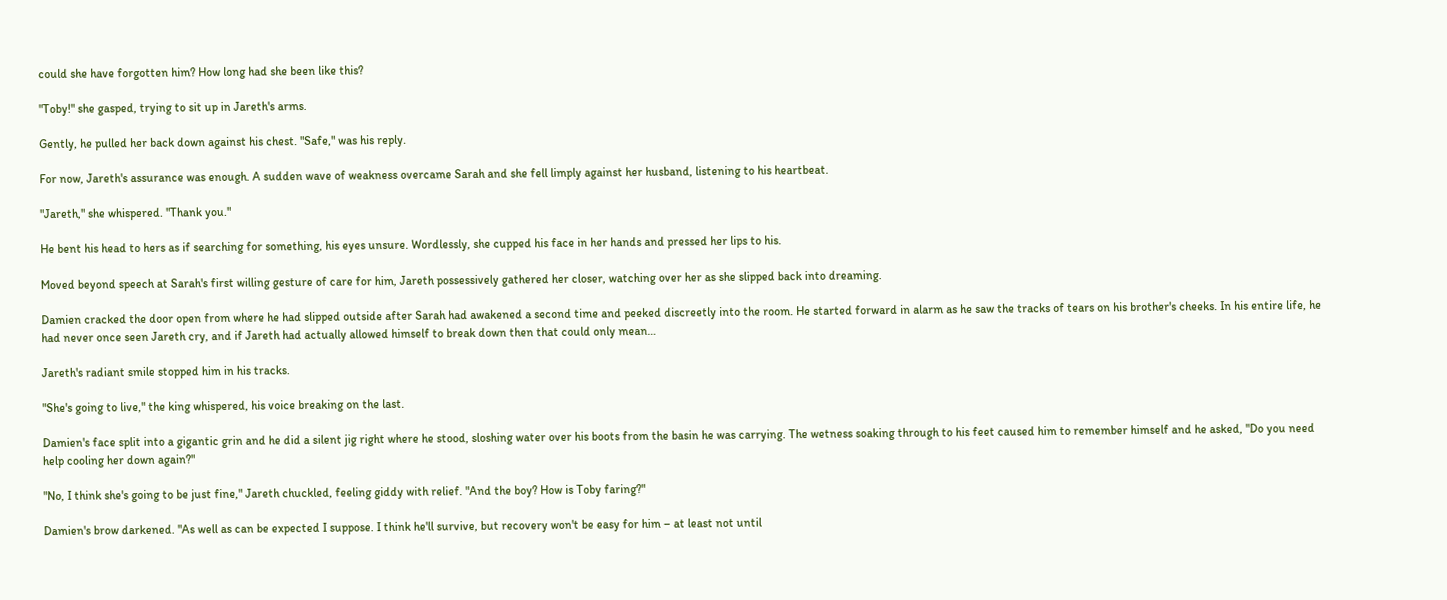could she have forgotten him? How long had she been like this?

"Toby!" she gasped, trying to sit up in Jareth's arms.

Gently, he pulled her back down against his chest. "Safe," was his reply.

For now, Jareth's assurance was enough. A sudden wave of weakness overcame Sarah and she fell limply against her husband, listening to his heartbeat.

"Jareth," she whispered. "Thank you."

He bent his head to hers as if searching for something, his eyes unsure. Wordlessly, she cupped his face in her hands and pressed her lips to his.

Moved beyond speech at Sarah's first willing gesture of care for him, Jareth possessively gathered her closer, watching over her as she slipped back into dreaming.

Damien cracked the door open from where he had slipped outside after Sarah had awakened a second time and peeked discreetly into the room. He started forward in alarm as he saw the tracks of tears on his brother's cheeks. In his entire life, he had never once seen Jareth cry, and if Jareth had actually allowed himself to break down then that could only mean…

Jareth's radiant smile stopped him in his tracks.

"She's going to live," the king whispered, his voice breaking on the last.

Damien's face split into a gigantic grin and he did a silent jig right where he stood, sloshing water over his boots from the basin he was carrying. The wetness soaking through to his feet caused him to remember himself and he asked, "Do you need help cooling her down again?"

"No, I think she's going to be just fine," Jareth chuckled, feeling giddy with relief. "And the boy? How is Toby faring?"

Damien's brow darkened. "As well as can be expected I suppose. I think he'll survive, but recovery won't be easy for him – at least not until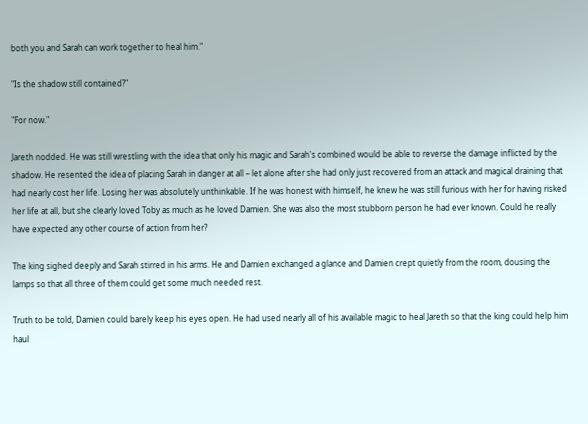both you and Sarah can work together to heal him."

"Is the shadow still contained?"

"For now."

Jareth nodded. He was still wrestling with the idea that only his magic and Sarah's combined would be able to reverse the damage inflicted by the shadow. He resented the idea of placing Sarah in danger at all – let alone after she had only just recovered from an attack and magical draining that had nearly cost her life. Losing her was absolutely unthinkable. If he was honest with himself, he knew he was still furious with her for having risked her life at all, but she clearly loved Toby as much as he loved Damien. She was also the most stubborn person he had ever known. Could he really have expected any other course of action from her?

The king sighed deeply and Sarah stirred in his arms. He and Damien exchanged a glance and Damien crept quietly from the room, dousing the lamps so that all three of them could get some much needed rest.

Truth to be told, Damien could barely keep his eyes open. He had used nearly all of his available magic to heal Jareth so that the king could help him haul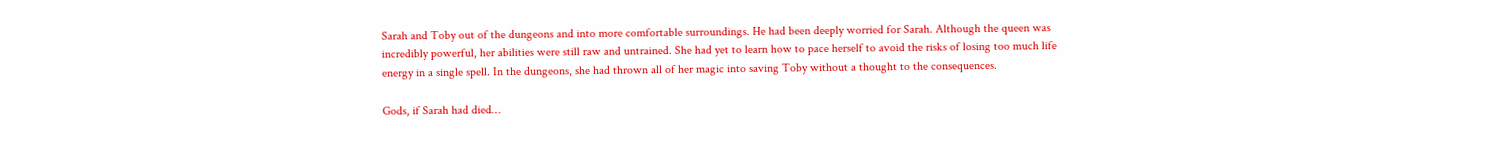Sarah and Toby out of the dungeons and into more comfortable surroundings. He had been deeply worried for Sarah. Although the queen was incredibly powerful, her abilities were still raw and untrained. She had yet to learn how to pace herself to avoid the risks of losing too much life energy in a single spell. In the dungeons, she had thrown all of her magic into saving Toby without a thought to the consequences.

Gods, if Sarah had died…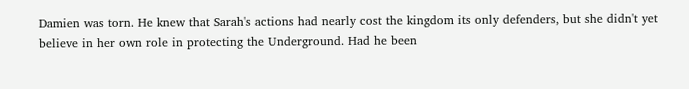Damien was torn. He knew that Sarah's actions had nearly cost the kingdom its only defenders, but she didn't yet believe in her own role in protecting the Underground. Had he been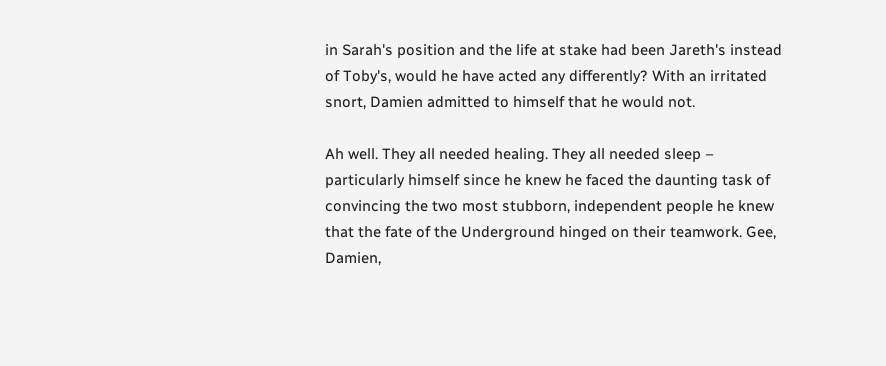in Sarah's position and the life at stake had been Jareth's instead of Toby's, would he have acted any differently? With an irritated snort, Damien admitted to himself that he would not.

Ah well. They all needed healing. They all needed sleep – particularly himself since he knew he faced the daunting task of convincing the two most stubborn, independent people he knew that the fate of the Underground hinged on their teamwork. Gee, Damien,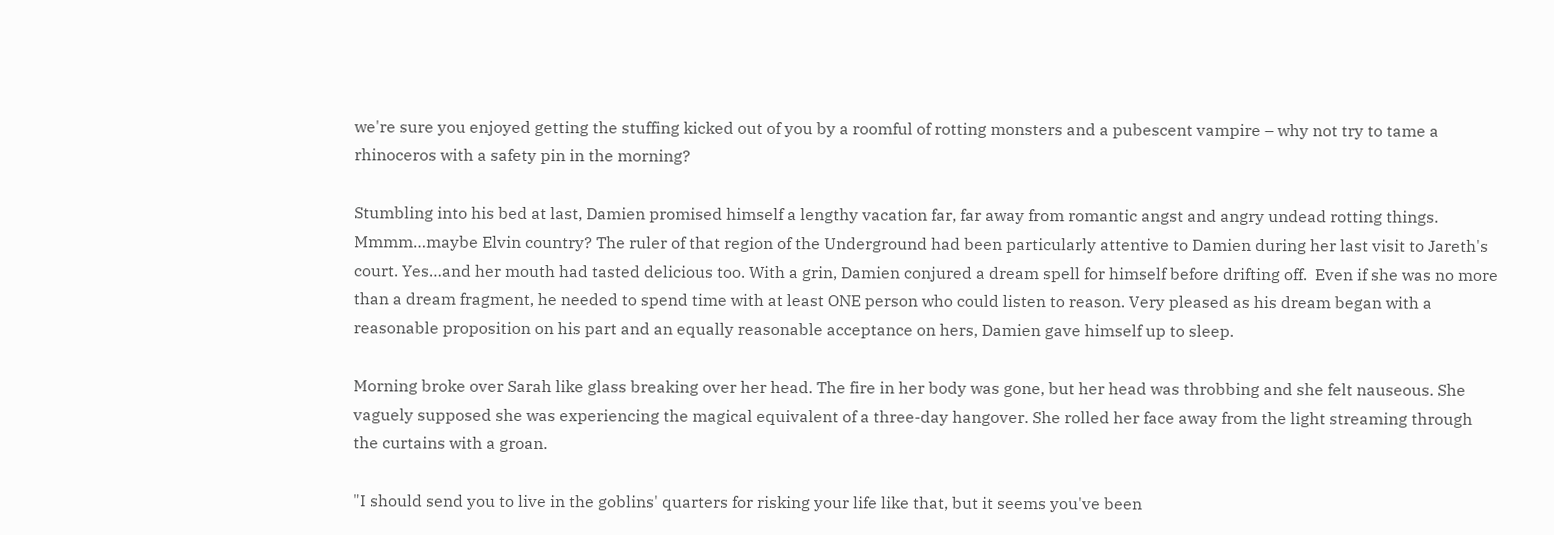we're sure you enjoyed getting the stuffing kicked out of you by a roomful of rotting monsters and a pubescent vampire – why not try to tame a rhinoceros with a safety pin in the morning?

Stumbling into his bed at last, Damien promised himself a lengthy vacation far, far away from romantic angst and angry undead rotting things. Mmmm…maybe Elvin country? The ruler of that region of the Underground had been particularly attentive to Damien during her last visit to Jareth's court. Yes…and her mouth had tasted delicious too. With a grin, Damien conjured a dream spell for himself before drifting off.  Even if she was no more than a dream fragment, he needed to spend time with at least ONE person who could listen to reason. Very pleased as his dream began with a reasonable proposition on his part and an equally reasonable acceptance on hers, Damien gave himself up to sleep.

Morning broke over Sarah like glass breaking over her head. The fire in her body was gone, but her head was throbbing and she felt nauseous. She vaguely supposed she was experiencing the magical equivalent of a three-day hangover. She rolled her face away from the light streaming through the curtains with a groan.

"I should send you to live in the goblins' quarters for risking your life like that, but it seems you've been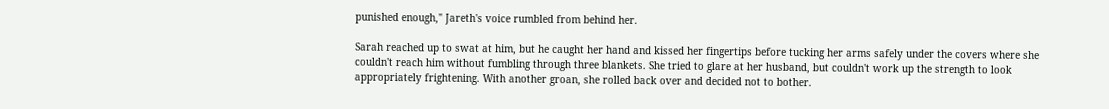punished enough," Jareth's voice rumbled from behind her.

Sarah reached up to swat at him, but he caught her hand and kissed her fingertips before tucking her arms safely under the covers where she couldn't reach him without fumbling through three blankets. She tried to glare at her husband, but couldn't work up the strength to look appropriately frightening. With another groan, she rolled back over and decided not to bother.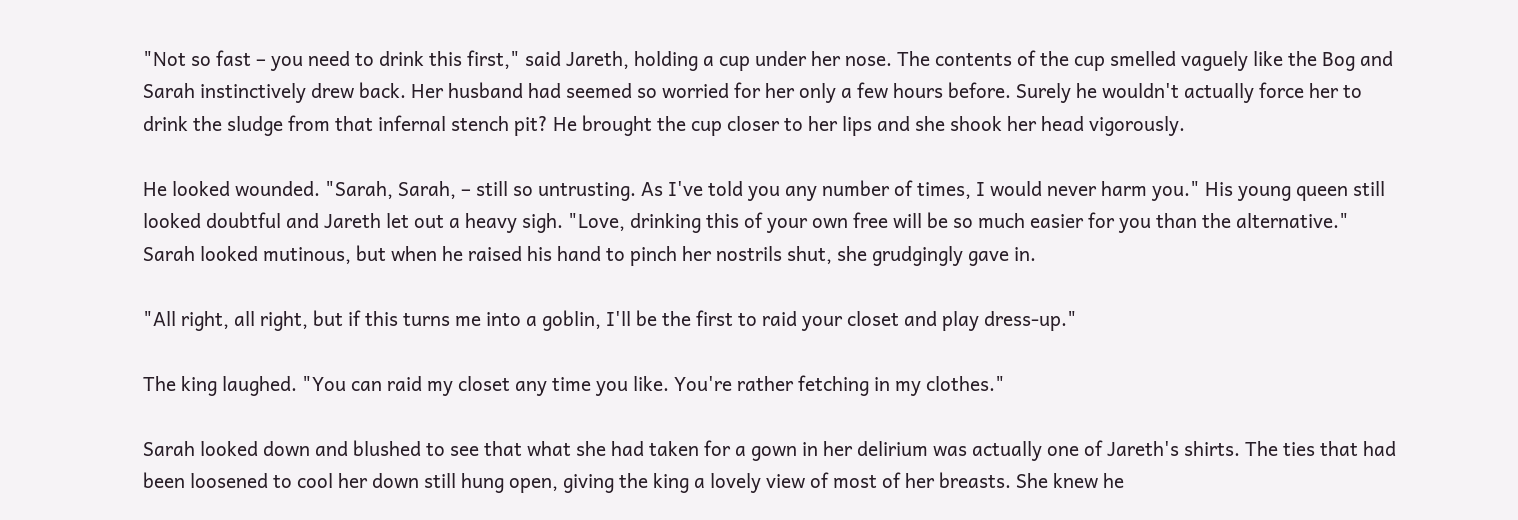"Not so fast – you need to drink this first," said Jareth, holding a cup under her nose. The contents of the cup smelled vaguely like the Bog and Sarah instinctively drew back. Her husband had seemed so worried for her only a few hours before. Surely he wouldn't actually force her to drink the sludge from that infernal stench pit? He brought the cup closer to her lips and she shook her head vigorously.

He looked wounded. "Sarah, Sarah, – still so untrusting. As I've told you any number of times, I would never harm you." His young queen still looked doubtful and Jareth let out a heavy sigh. "Love, drinking this of your own free will be so much easier for you than the alternative." Sarah looked mutinous, but when he raised his hand to pinch her nostrils shut, she grudgingly gave in.

"All right, all right, but if this turns me into a goblin, I'll be the first to raid your closet and play dress-up."

The king laughed. "You can raid my closet any time you like. You're rather fetching in my clothes."

Sarah looked down and blushed to see that what she had taken for a gown in her delirium was actually one of Jareth's shirts. The ties that had been loosened to cool her down still hung open, giving the king a lovely view of most of her breasts. She knew he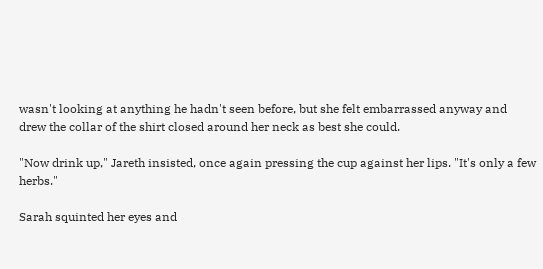wasn't looking at anything he hadn't seen before, but she felt embarrassed anyway and drew the collar of the shirt closed around her neck as best she could.

"Now drink up," Jareth insisted, once again pressing the cup against her lips. "It's only a few herbs."

Sarah squinted her eyes and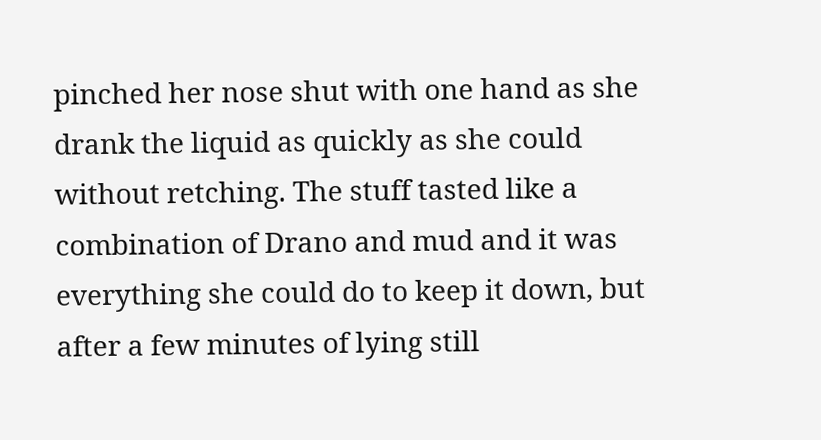pinched her nose shut with one hand as she drank the liquid as quickly as she could without retching. The stuff tasted like a combination of Drano and mud and it was everything she could do to keep it down, but after a few minutes of lying still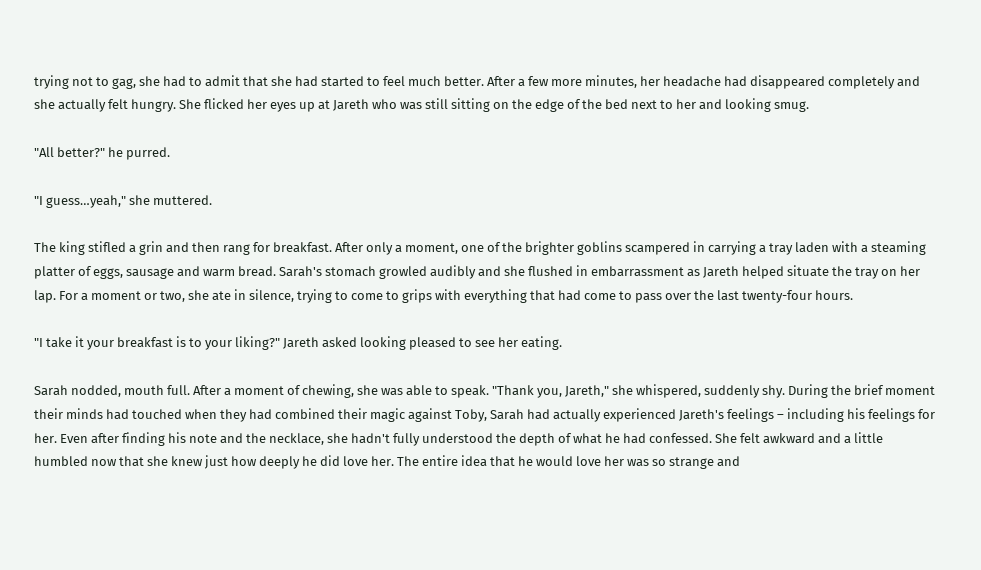trying not to gag, she had to admit that she had started to feel much better. After a few more minutes, her headache had disappeared completely and she actually felt hungry. She flicked her eyes up at Jareth who was still sitting on the edge of the bed next to her and looking smug.

"All better?" he purred.

"I guess…yeah," she muttered.

The king stifled a grin and then rang for breakfast. After only a moment, one of the brighter goblins scampered in carrying a tray laden with a steaming platter of eggs, sausage and warm bread. Sarah's stomach growled audibly and she flushed in embarrassment as Jareth helped situate the tray on her lap. For a moment or two, she ate in silence, trying to come to grips with everything that had come to pass over the last twenty-four hours.

"I take it your breakfast is to your liking?" Jareth asked looking pleased to see her eating.

Sarah nodded, mouth full. After a moment of chewing, she was able to speak. "Thank you, Jareth," she whispered, suddenly shy. During the brief moment their minds had touched when they had combined their magic against Toby, Sarah had actually experienced Jareth's feelings – including his feelings for her. Even after finding his note and the necklace, she hadn't fully understood the depth of what he had confessed. She felt awkward and a little humbled now that she knew just how deeply he did love her. The entire idea that he would love her was so strange and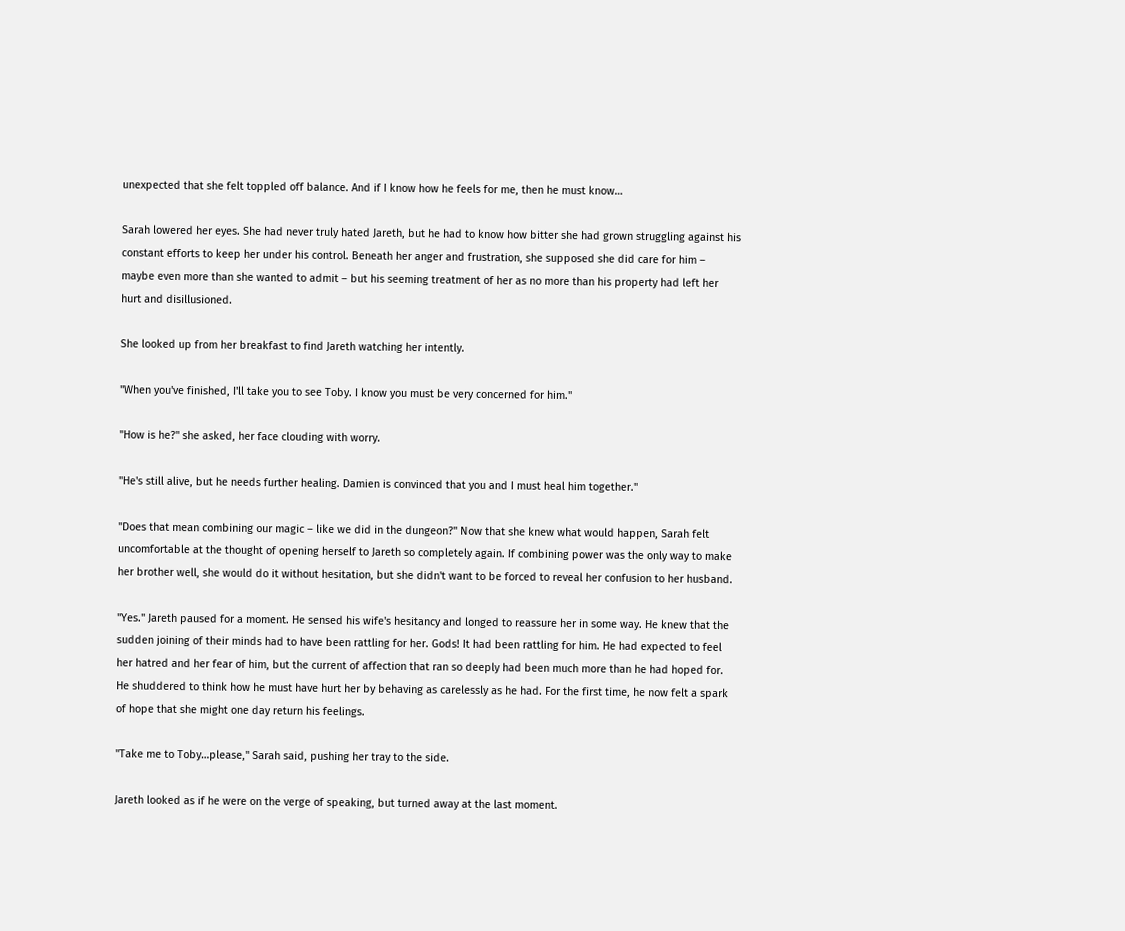unexpected that she felt toppled off balance. And if I know how he feels for me, then he must know…

Sarah lowered her eyes. She had never truly hated Jareth, but he had to know how bitter she had grown struggling against his constant efforts to keep her under his control. Beneath her anger and frustration, she supposed she did care for him – maybe even more than she wanted to admit – but his seeming treatment of her as no more than his property had left her hurt and disillusioned.

She looked up from her breakfast to find Jareth watching her intently.

"When you've finished, I'll take you to see Toby. I know you must be very concerned for him."

"How is he?" she asked, her face clouding with worry.

"He's still alive, but he needs further healing. Damien is convinced that you and I must heal him together."

"Does that mean combining our magic – like we did in the dungeon?" Now that she knew what would happen, Sarah felt uncomfortable at the thought of opening herself to Jareth so completely again. If combining power was the only way to make her brother well, she would do it without hesitation, but she didn't want to be forced to reveal her confusion to her husband.

"Yes." Jareth paused for a moment. He sensed his wife's hesitancy and longed to reassure her in some way. He knew that the sudden joining of their minds had to have been rattling for her. Gods! It had been rattling for him. He had expected to feel her hatred and her fear of him, but the current of affection that ran so deeply had been much more than he had hoped for. He shuddered to think how he must have hurt her by behaving as carelessly as he had. For the first time, he now felt a spark of hope that she might one day return his feelings.

"Take me to Toby…please," Sarah said, pushing her tray to the side.

Jareth looked as if he were on the verge of speaking, but turned away at the last moment.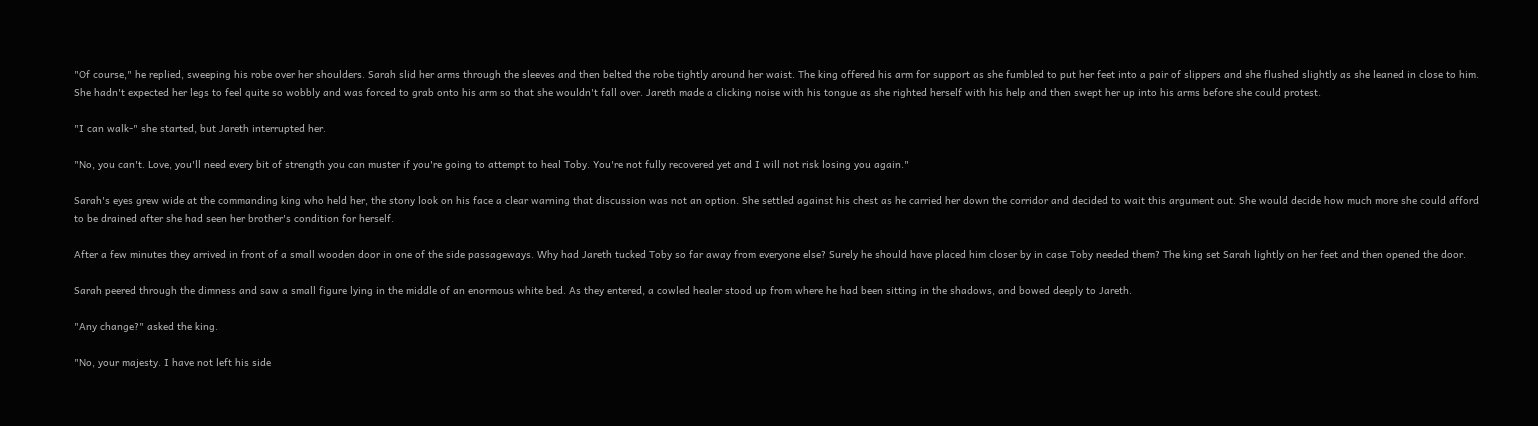"Of course," he replied, sweeping his robe over her shoulders. Sarah slid her arms through the sleeves and then belted the robe tightly around her waist. The king offered his arm for support as she fumbled to put her feet into a pair of slippers and she flushed slightly as she leaned in close to him.  She hadn't expected her legs to feel quite so wobbly and was forced to grab onto his arm so that she wouldn't fall over. Jareth made a clicking noise with his tongue as she righted herself with his help and then swept her up into his arms before she could protest.

"I can walk-" she started, but Jareth interrupted her.

"No, you can't. Love, you'll need every bit of strength you can muster if you're going to attempt to heal Toby. You're not fully recovered yet and I will not risk losing you again."

Sarah's eyes grew wide at the commanding king who held her, the stony look on his face a clear warning that discussion was not an option. She settled against his chest as he carried her down the corridor and decided to wait this argument out. She would decide how much more she could afford to be drained after she had seen her brother's condition for herself.

After a few minutes they arrived in front of a small wooden door in one of the side passageways. Why had Jareth tucked Toby so far away from everyone else? Surely he should have placed him closer by in case Toby needed them? The king set Sarah lightly on her feet and then opened the door.

Sarah peered through the dimness and saw a small figure lying in the middle of an enormous white bed. As they entered, a cowled healer stood up from where he had been sitting in the shadows, and bowed deeply to Jareth.

"Any change?" asked the king.

"No, your majesty. I have not left his side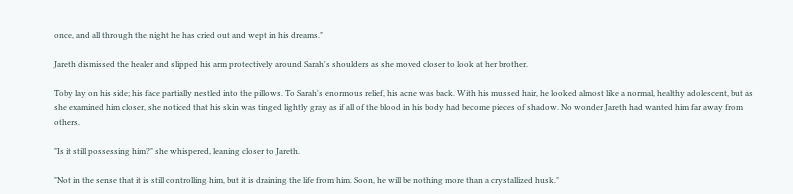once, and all through the night he has cried out and wept in his dreams."

Jareth dismissed the healer and slipped his arm protectively around Sarah's shoulders as she moved closer to look at her brother.

Toby lay on his side; his face partially nestled into the pillows. To Sarah's enormous relief, his acne was back. With his mussed hair, he looked almost like a normal, healthy adolescent, but as she examined him closer, she noticed that his skin was tinged lightly gray as if all of the blood in his body had become pieces of shadow. No wonder Jareth had wanted him far away from others.

"Is it still possessing him?" she whispered, leaning closer to Jareth.

"Not in the sense that it is still controlling him, but it is draining the life from him. Soon, he will be nothing more than a crystallized husk."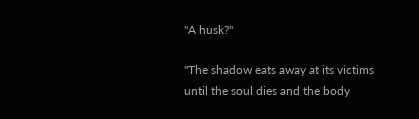"A husk?"

"The shadow eats away at its victims until the soul dies and the body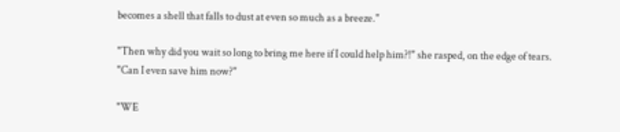becomes a shell that falls to dust at even so much as a breeze."

"Then why did you wait so long to bring me here if I could help him?!" she rasped, on the edge of tears. "Can I even save him now?"

"WE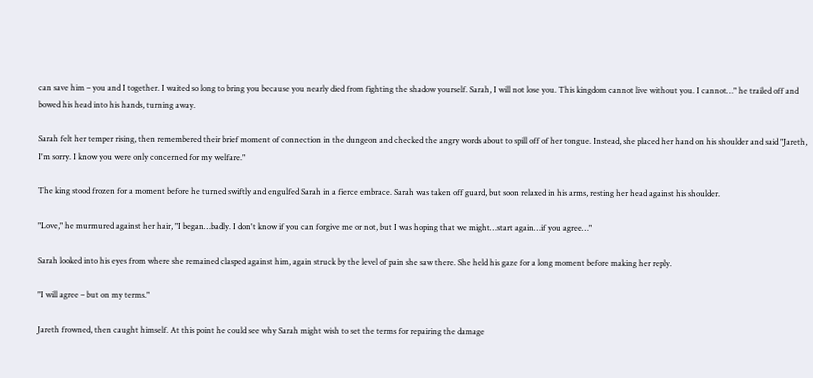can save him – you and I together. I waited so long to bring you because you nearly died from fighting the shadow yourself. Sarah, I will not lose you. This kingdom cannot live without you. I cannot…" he trailed off and bowed his head into his hands, turning away.

Sarah felt her temper rising, then remembered their brief moment of connection in the dungeon and checked the angry words about to spill off of her tongue. Instead, she placed her hand on his shoulder and said "Jareth, I'm sorry. I know you were only concerned for my welfare."

The king stood frozen for a moment before he turned swiftly and engulfed Sarah in a fierce embrace. Sarah was taken off guard, but soon relaxed in his arms, resting her head against his shoulder.

"Love," he murmured against her hair, "I began…badly. I don't know if you can forgive me or not, but I was hoping that we might…start again…if you agree…"

Sarah looked into his eyes from where she remained clasped against him, again struck by the level of pain she saw there. She held his gaze for a long moment before making her reply.

"I will agree – but on my terms."

Jareth frowned, then caught himself. At this point he could see why Sarah might wish to set the terms for repairing the damage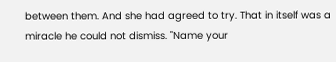between them. And she had agreed to try. That in itself was a miracle he could not dismiss. "Name your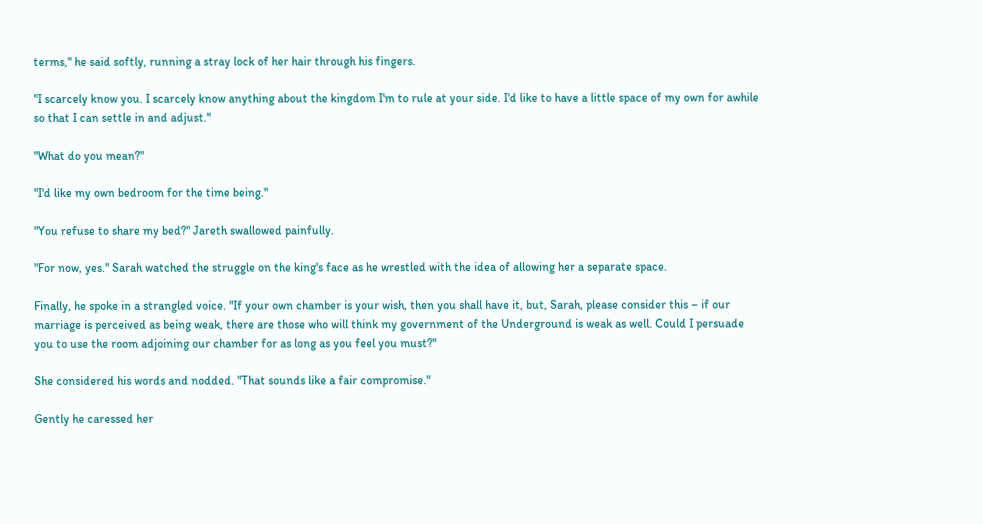terms," he said softly, running a stray lock of her hair through his fingers.

"I scarcely know you. I scarcely know anything about the kingdom I'm to rule at your side. I'd like to have a little space of my own for awhile so that I can settle in and adjust."

"What do you mean?"

"I'd like my own bedroom for the time being."

"You refuse to share my bed?" Jareth swallowed painfully.

"For now, yes." Sarah watched the struggle on the king's face as he wrestled with the idea of allowing her a separate space.

Finally, he spoke in a strangled voice. "If your own chamber is your wish, then you shall have it, but, Sarah, please consider this – if our marriage is perceived as being weak, there are those who will think my government of the Underground is weak as well. Could I persuade you to use the room adjoining our chamber for as long as you feel you must?"

She considered his words and nodded. "That sounds like a fair compromise."

Gently he caressed her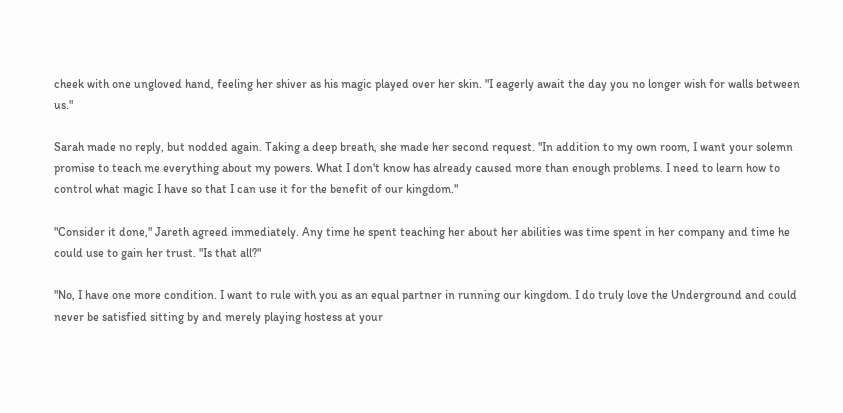cheek with one ungloved hand, feeling her shiver as his magic played over her skin. "I eagerly await the day you no longer wish for walls between us."

Sarah made no reply, but nodded again. Taking a deep breath, she made her second request. "In addition to my own room, I want your solemn promise to teach me everything about my powers. What I don't know has already caused more than enough problems. I need to learn how to control what magic I have so that I can use it for the benefit of our kingdom."

"Consider it done," Jareth agreed immediately. Any time he spent teaching her about her abilities was time spent in her company and time he could use to gain her trust. "Is that all?"

"No, I have one more condition. I want to rule with you as an equal partner in running our kingdom. I do truly love the Underground and could never be satisfied sitting by and merely playing hostess at your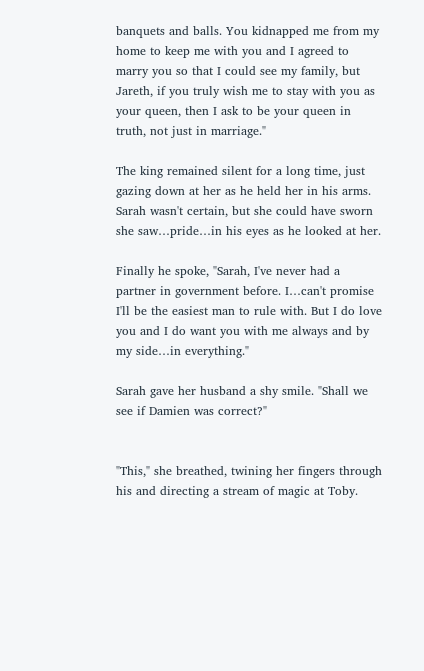banquets and balls. You kidnapped me from my home to keep me with you and I agreed to marry you so that I could see my family, but Jareth, if you truly wish me to stay with you as your queen, then I ask to be your queen in truth, not just in marriage."

The king remained silent for a long time, just gazing down at her as he held her in his arms. Sarah wasn't certain, but she could have sworn she saw…pride…in his eyes as he looked at her.

Finally he spoke, "Sarah, I've never had a partner in government before. I…can't promise I'll be the easiest man to rule with. But I do love you and I do want you with me always and by my side…in everything."

Sarah gave her husband a shy smile. "Shall we see if Damien was correct?"


"This," she breathed, twining her fingers through his and directing a stream of magic at Toby.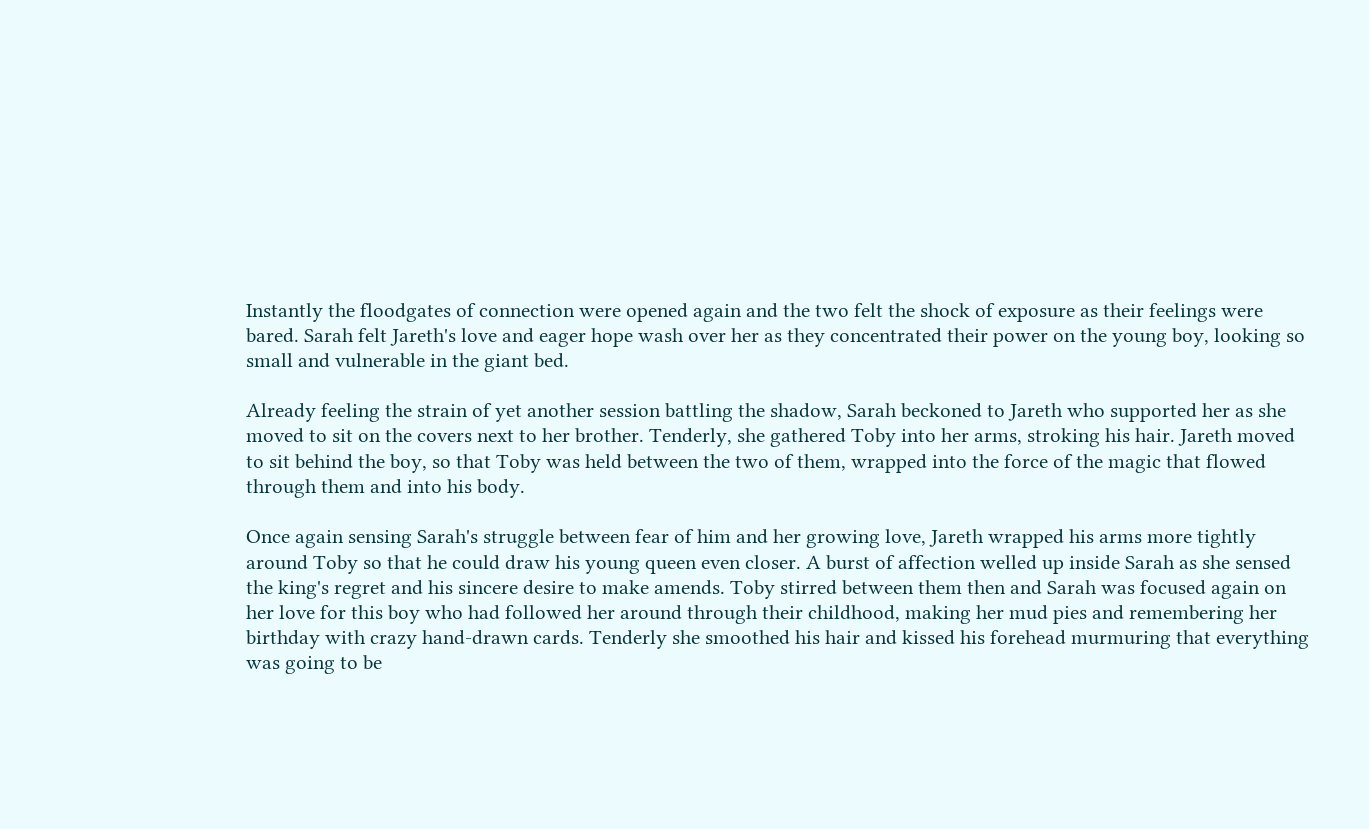Instantly the floodgates of connection were opened again and the two felt the shock of exposure as their feelings were bared. Sarah felt Jareth's love and eager hope wash over her as they concentrated their power on the young boy, looking so small and vulnerable in the giant bed.

Already feeling the strain of yet another session battling the shadow, Sarah beckoned to Jareth who supported her as she moved to sit on the covers next to her brother. Tenderly, she gathered Toby into her arms, stroking his hair. Jareth moved to sit behind the boy, so that Toby was held between the two of them, wrapped into the force of the magic that flowed through them and into his body.

Once again sensing Sarah's struggle between fear of him and her growing love, Jareth wrapped his arms more tightly around Toby so that he could draw his young queen even closer. A burst of affection welled up inside Sarah as she sensed the king's regret and his sincere desire to make amends. Toby stirred between them then and Sarah was focused again on her love for this boy who had followed her around through their childhood, making her mud pies and remembering her birthday with crazy hand-drawn cards. Tenderly she smoothed his hair and kissed his forehead murmuring that everything was going to be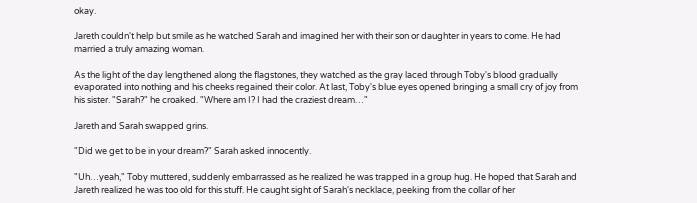okay.

Jareth couldn't help but smile as he watched Sarah and imagined her with their son or daughter in years to come. He had married a truly amazing woman.

As the light of the day lengthened along the flagstones, they watched as the gray laced through Toby's blood gradually evaporated into nothing and his cheeks regained their color. At last, Toby's blue eyes opened bringing a small cry of joy from his sister. "Sarah?" he croaked. "Where am I? I had the craziest dream…"

Jareth and Sarah swapped grins.

"Did we get to be in your dream?" Sarah asked innocently.

"Uh…yeah," Toby muttered, suddenly embarrassed as he realized he was trapped in a group hug. He hoped that Sarah and Jareth realized he was too old for this stuff. He caught sight of Sarah's necklace, peeking from the collar of her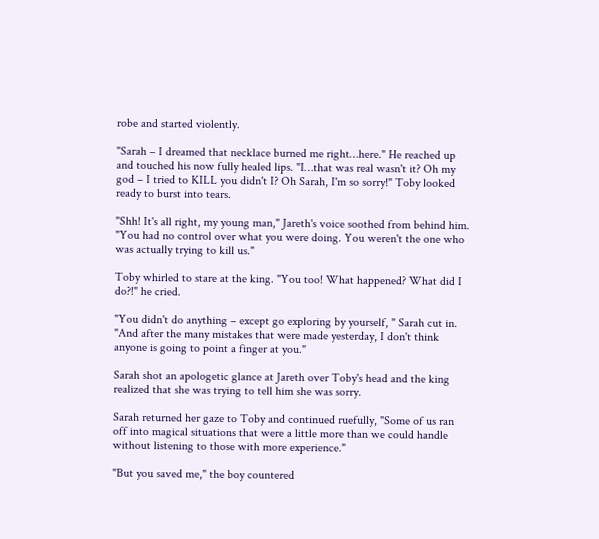robe and started violently.

"Sarah – I dreamed that necklace burned me right…here." He reached up and touched his now fully healed lips. "I…that was real wasn't it? Oh my god – I tried to KILL you didn't I? Oh Sarah, I'm so sorry!" Toby looked ready to burst into tears.

"Shh! It's all right, my young man," Jareth's voice soothed from behind him. "You had no control over what you were doing. You weren't the one who was actually trying to kill us."

Toby whirled to stare at the king. "You too! What happened? What did I do?!" he cried.

"You didn't do anything – except go exploring by yourself, " Sarah cut in. "And after the many mistakes that were made yesterday, I don't think anyone is going to point a finger at you."

Sarah shot an apologetic glance at Jareth over Toby's head and the king realized that she was trying to tell him she was sorry.

Sarah returned her gaze to Toby and continued ruefully, "Some of us ran off into magical situations that were a little more than we could handle without listening to those with more experience."

"But you saved me," the boy countered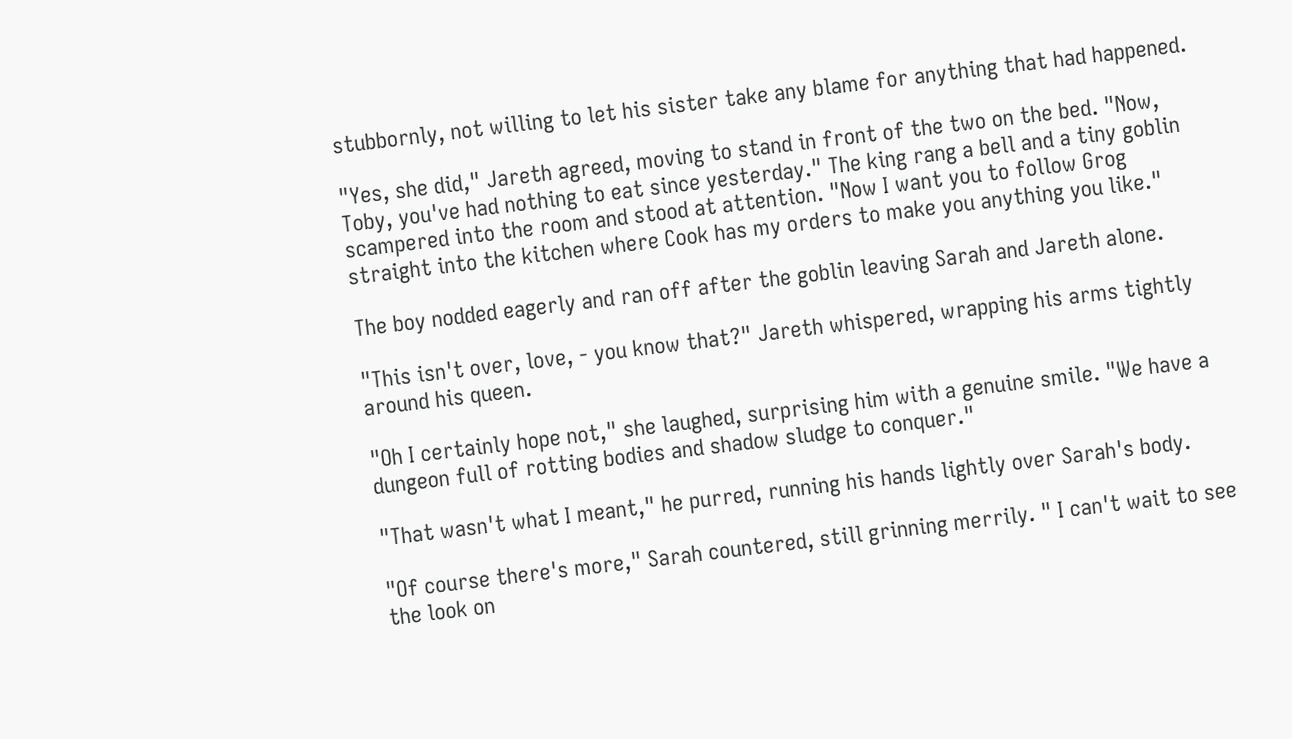stubbornly, not willing to let his sister take any blame for anything that had happened.

"Yes, she did," Jareth agreed, moving to stand in front of the two on the bed. "Now, Toby, you've had nothing to eat since yesterday." The king rang a bell and a tiny goblin scampered into the room and stood at attention. "Now I want you to follow Grog straight into the kitchen where Cook has my orders to make you anything you like."

The boy nodded eagerly and ran off after the goblin leaving Sarah and Jareth alone.

"This isn't over, love, - you know that?" Jareth whispered, wrapping his arms tightly around his queen.

"Oh I certainly hope not," she laughed, surprising him with a genuine smile. "We have a dungeon full of rotting bodies and shadow sludge to conquer."

"That wasn't what I meant," he purred, running his hands lightly over Sarah's body.

"Of course there's more," Sarah countered, still grinning merrily. " I can't wait to see the look on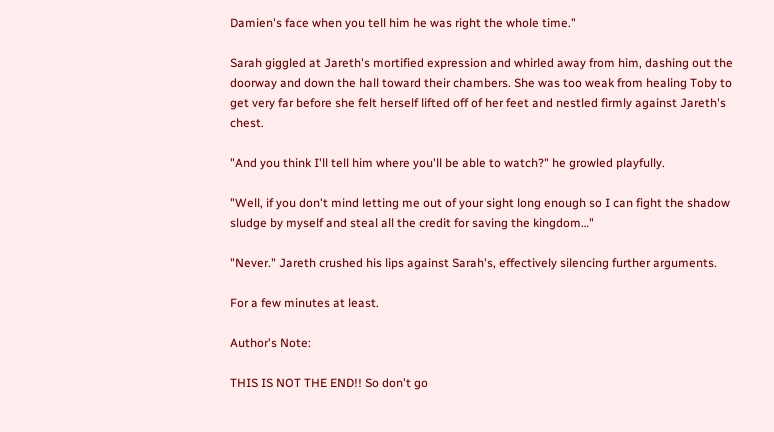Damien's face when you tell him he was right the whole time."

Sarah giggled at Jareth's mortified expression and whirled away from him, dashing out the doorway and down the hall toward their chambers. She was too weak from healing Toby to get very far before she felt herself lifted off of her feet and nestled firmly against Jareth's chest.

"And you think I'll tell him where you'll be able to watch?" he growled playfully.

"Well, if you don't mind letting me out of your sight long enough so I can fight the shadow sludge by myself and steal all the credit for saving the kingdom…"

"Never." Jareth crushed his lips against Sarah's, effectively silencing further arguments.

For a few minutes at least.

Author's Note:

THIS IS NOT THE END!! So don't go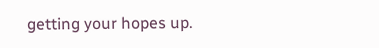getting your hopes up.